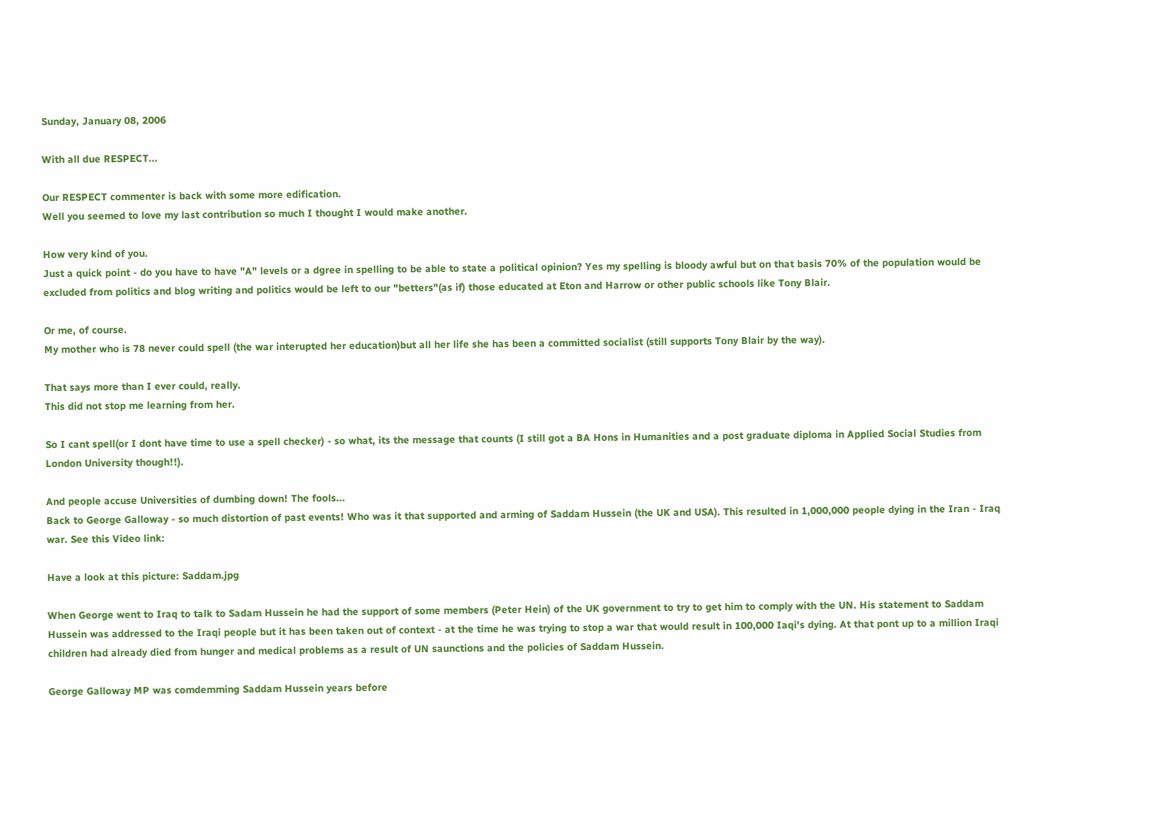Sunday, January 08, 2006

With all due RESPECT...

Our RESPECT commenter is back with some more edification.
Well you seemed to love my last contribution so much I thought I would make another.

How very kind of you.
Just a quick point - do you have to have "A" levels or a dgree in spelling to be able to state a political opinion? Yes my spelling is bloody awful but on that basis 70% of the population would be excluded from politics and blog writing and politics would be left to our "betters"(as if) those educated at Eton and Harrow or other public schools like Tony Blair.

Or me, of course.
My mother who is 78 never could spell (the war interupted her education)but all her life she has been a committed socialist (still supports Tony Blair by the way).

That says more than I ever could, really.
This did not stop me learning from her.

So I cant spell(or I dont have time to use a spell checker) - so what, its the message that counts (I still got a BA Hons in Humanities and a post graduate diploma in Applied Social Studies from London University though!!).

And people accuse Universities of dumbing down! The fools...
Back to George Galloway - so much distortion of past events! Who was it that supported and arming of Saddam Hussein (the UK and USA). This resulted in 1,000,000 people dying in the Iran - Iraq war. See this Video link:

Have a look at this picture: Saddam.jpg

When George went to Iraq to talk to Sadam Hussein he had the support of some members (Peter Hein) of the UK government to try to get him to comply with the UN. His statement to Saddam Hussein was addressed to the Iraqi people but it has been taken out of context - at the time he was trying to stop a war that would result in 100,000 Iaqi's dying. At that pont up to a million Iraqi children had already died from hunger and medical problems as a result of UN saunctions and the policies of Saddam Hussein.

George Galloway MP was comdemming Saddam Hussein years before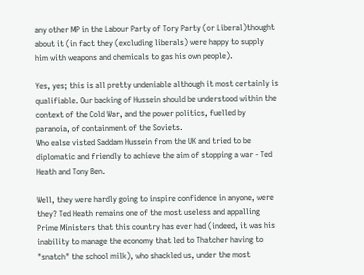any other MP in the Labour Party of Tory Party (or Liberal)thought about it (in fact they (excluding liberals) were happy to supply him with weapons and chemicals to gas his own people).

Yes, yes; this is all pretty undeniable although it most certainly is qualifiable. Our backing of Hussein should be understood within the context of the Cold War, and the power politics, fuelled by paranoia, of containment of the Soviets.
Who ealse visted Saddam Hussein from the UK and tried to be diplomatic and friendly to achieve the aim of stopping a war - Ted Heath and Tony Ben.

Well, they were hardly going to inspire confidence in anyone, were they? Ted Heath remains one of the most useless and appalling Prime Ministers that this country has ever had (indeed, it was his inability to manage the economy that led to Thatcher having to "snatch" the school milk), who shackled us, under the most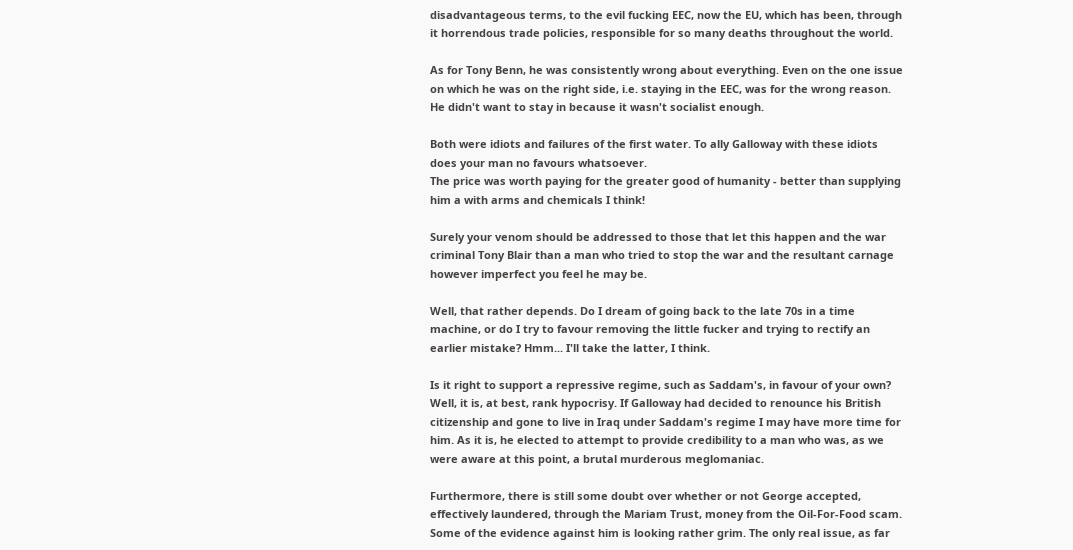disadvantageous terms, to the evil fucking EEC, now the EU, which has been, through it horrendous trade policies, responsible for so many deaths throughout the world.

As for Tony Benn, he was consistently wrong about everything. Even on the one issue on which he was on the right side, i.e. staying in the EEC, was for the wrong reason. He didn't want to stay in because it wasn't socialist enough.

Both were idiots and failures of the first water. To ally Galloway with these idiots does your man no favours whatsoever.
The price was worth paying for the greater good of humanity - better than supplying him a with arms and chemicals I think!

Surely your venom should be addressed to those that let this happen and the war criminal Tony Blair than a man who tried to stop the war and the resultant carnage however imperfect you feel he may be.

Well, that rather depends. Do I dream of going back to the late 70s in a time machine, or do I try to favour removing the little fucker and trying to rectify an earlier mistake? Hmm... I'll take the latter, I think.

Is it right to support a repressive regime, such as Saddam's, in favour of your own? Well, it is, at best, rank hypocrisy. If Galloway had decided to renounce his British citizenship and gone to live in Iraq under Saddam's regime I may have more time for him. As it is, he elected to attempt to provide credibility to a man who was, as we were aware at this point, a brutal murderous meglomaniac.

Furthermore, there is still some doubt over whether or not George accepted, effectively laundered, through the Mariam Trust, money from the Oil-For-Food scam. Some of the evidence against him is looking rather grim. The only real issue, as far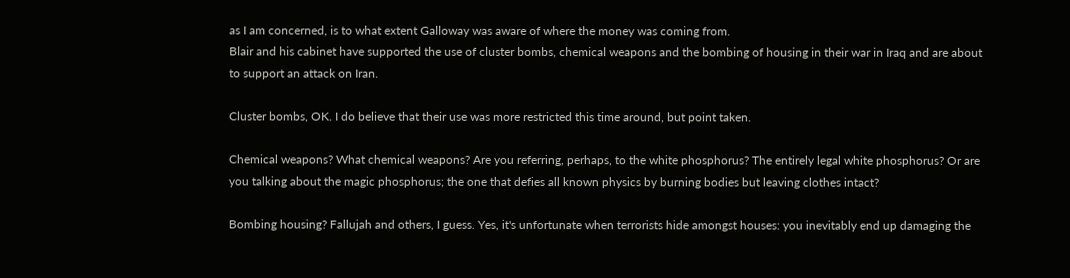as I am concerned, is to what extent Galloway was aware of where the money was coming from.
Blair and his cabinet have supported the use of cluster bombs, chemical weapons and the bombing of housing in their war in Iraq and are about to support an attack on Iran.

Cluster bombs, OK. I do believe that their use was more restricted this time around, but point taken.

Chemical weapons? What chemical weapons? Are you referring, perhaps, to the white phosphorus? The entirely legal white phosphorus? Or are you talking about the magic phosphorus; the one that defies all known physics by burning bodies but leaving clothes intact?

Bombing housing? Fallujah and others, I guess. Yes, it's unfortunate when terrorists hide amongst houses: you inevitably end up damaging the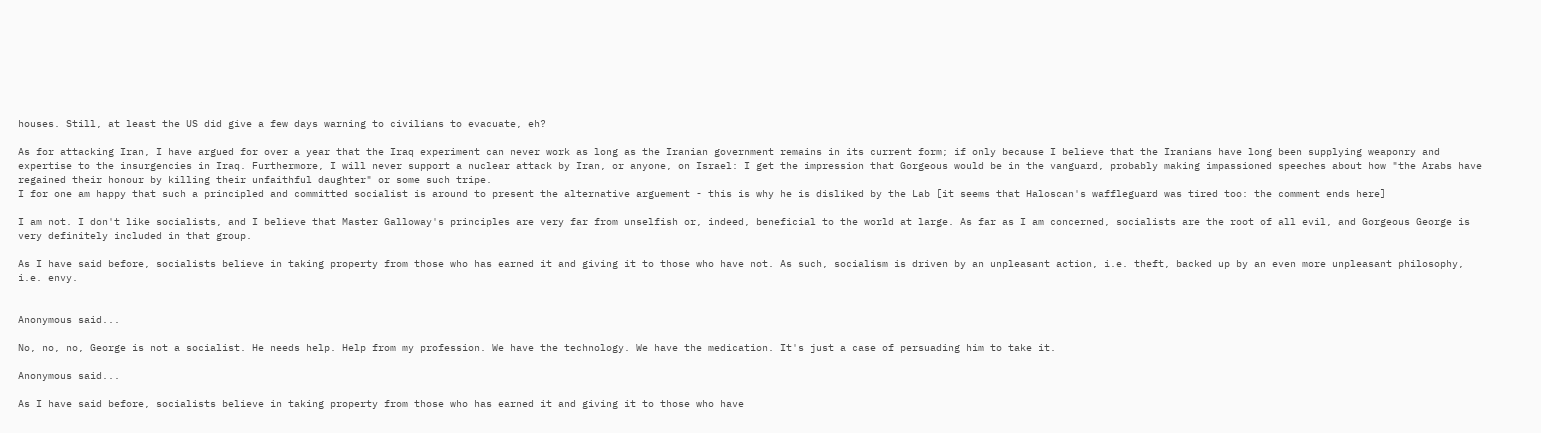houses. Still, at least the US did give a few days warning to civilians to evacuate, eh?

As for attacking Iran, I have argued for over a year that the Iraq experiment can never work as long as the Iranian government remains in its current form; if only because I believe that the Iranians have long been supplying weaponry and expertise to the insurgencies in Iraq. Furthermore, I will never support a nuclear attack by Iran, or anyone, on Israel: I get the impression that Gorgeous would be in the vanguard, probably making impassioned speeches about how "the Arabs have regained their honour by killing their unfaithful daughter" or some such tripe.
I for one am happy that such a principled and committed socialist is around to present the alternative arguement - this is why he is disliked by the Lab [it seems that Haloscan's waffleguard was tired too: the comment ends here]

I am not. I don't like socialists, and I believe that Master Galloway's principles are very far from unselfish or, indeed, beneficial to the world at large. As far as I am concerned, socialists are the root of all evil, and Gorgeous George is very definitely included in that group.

As I have said before, socialists believe in taking property from those who has earned it and giving it to those who have not. As such, socialism is driven by an unpleasant action, i.e. theft, backed up by an even more unpleasant philosophy, i.e. envy.


Anonymous said...

No, no, no, George is not a socialist. He needs help. Help from my profession. We have the technology. We have the medication. It's just a case of persuading him to take it.

Anonymous said...

As I have said before, socialists believe in taking property from those who has earned it and giving it to those who have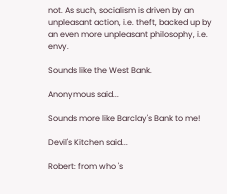not. As such, socialism is driven by an unpleasant action, i.e. theft, backed up by an even more unpleasant philosophy, i.e. envy.

Sounds like the West Bank.

Anonymous said...

Sounds more like Barclay's Bank to me!

Devil's Kitchen said...

Robert: from who 's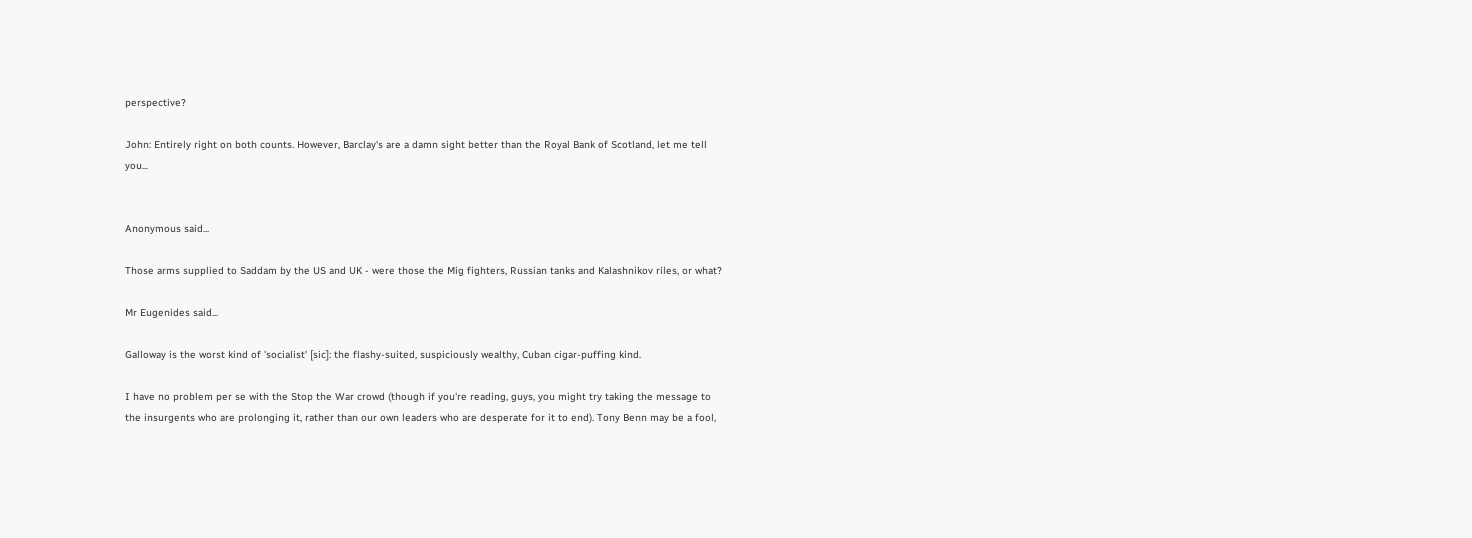perspective?

John: Entirely right on both counts. However, Barclay's are a damn sight better than the Royal Bank of Scotland, let me tell you...


Anonymous said...

Those arms supplied to Saddam by the US and UK - were those the Mig fighters, Russian tanks and Kalashnikov riles, or what?

Mr Eugenides said...

Galloway is the worst kind of 'socialist' [sic]: the flashy-suited, suspiciously wealthy, Cuban cigar-puffing kind.

I have no problem per se with the Stop the War crowd (though if you're reading, guys, you might try taking the message to the insurgents who are prolonging it, rather than our own leaders who are desperate for it to end). Tony Benn may be a fool,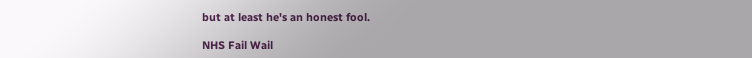but at least he's an honest fool.

NHS Fail Wail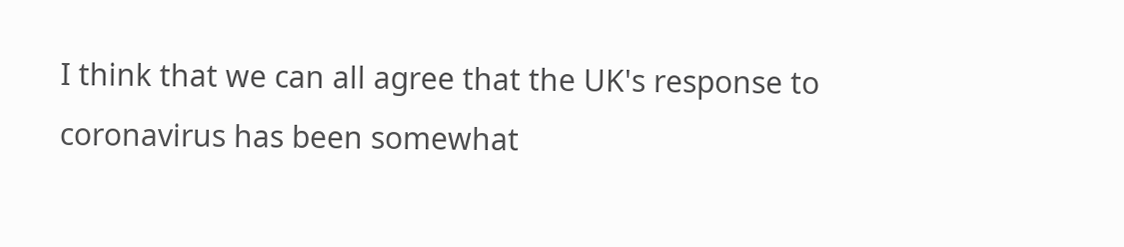I think that we can all agree that the UK's response to coronavirus has been somewhat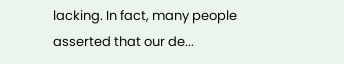lacking. In fact, many people asserted that our de...